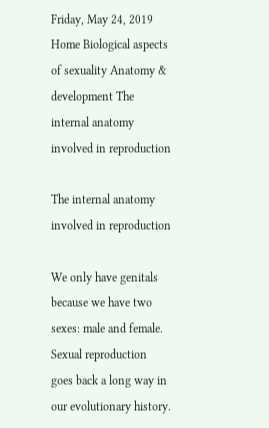Friday, May 24, 2019
Home Biological aspects of sexuality Anatomy & development The internal anatomy involved in reproduction

The internal anatomy involved in reproduction

We only have genitals because we have two sexes: male and female. Sexual reproduction goes back a long way in our evolutionary history.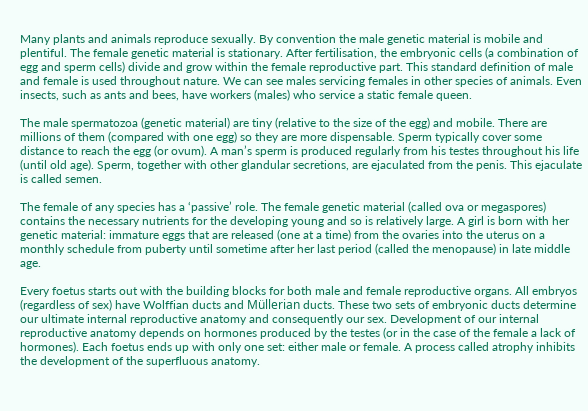Many plants and animals reproduce sexually. By convention the male genetic material is mobile and plentiful. The female genetic material is stationary. After fertilisation, the embryonic cells (a combination of egg and sperm cells) divide and grow within the female reproductive part. This standard definition of male and female is used throughout nature. We can see males servicing females in other species of animals. Even insects, such as ants and bees, have workers (males) who service a static female queen.

The male spermatozoa (genetic material) are tiny (relative to the size of the egg) and mobile. There are millions of them (compared with one egg) so they are more dispensable. Sperm typically cover some distance to reach the egg (or ovum). A man’s sperm is produced regularly from his testes throughout his life (until old age). Sperm, together with other glandular secretions, are ejaculated from the penis. This ejaculate is called semen.

The female of any species has a ‘passive’ role. The female genetic material (called ova or megaspores) contains the necessary nutrients for the developing young and so is relatively large. A girl is born with her genetic material: immature eggs that are released (one at a time) from the ovaries into the uterus on a monthly schedule from puberty until sometime after her last period (called the menopause) in late middle age.

Every foetus starts out with the building blocks for both male and female reproductive organs. All embryos (regardless of sex) have Wolffian ducts and Müllerian ducts. These two sets of embryonic ducts determine our ultimate internal reproductive anatomy and consequently our sex. Development of our internal reproductive anatomy depends on hormones produced by the testes (or in the case of the female a lack of hormones). Each foetus ends up with only one set: either male or female. A process called atrophy inhibits the development of the superfluous anatomy.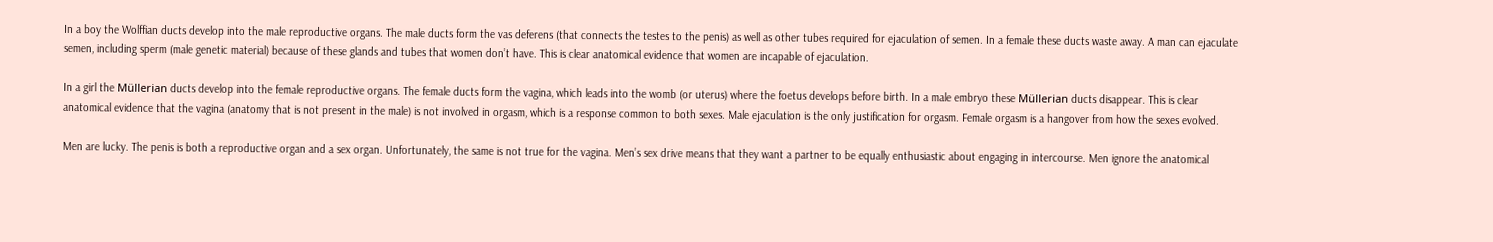In a boy the Wolffian ducts develop into the male reproductive organs. The male ducts form the vas deferens (that connects the testes to the penis) as well as other tubes required for ejaculation of semen. In a female these ducts waste away. A man can ejaculate semen, including sperm (male genetic material) because of these glands and tubes that women don’t have. This is clear anatomical evidence that women are incapable of ejaculation.

In a girl the Müllerian ducts develop into the female reproductive organs. The female ducts form the vagina, which leads into the womb (or uterus) where the foetus develops before birth. In a male embryo these Müllerian ducts disappear. This is clear anatomical evidence that the vagina (anatomy that is not present in the male) is not involved in orgasm, which is a response common to both sexes. Male ejaculation is the only justification for orgasm. Female orgasm is a hangover from how the sexes evolved.

Men are lucky. The penis is both a reproductive organ and a sex organ. Unfortunately, the same is not true for the vagina. Men’s sex drive means that they want a partner to be equally enthusiastic about engaging in intercourse. Men ignore the anatomical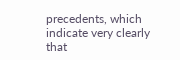precedents, which indicate very clearly that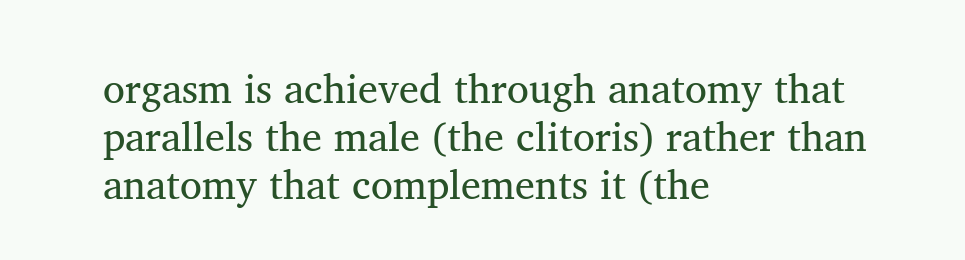orgasm is achieved through anatomy that parallels the male (the clitoris) rather than anatomy that complements it (the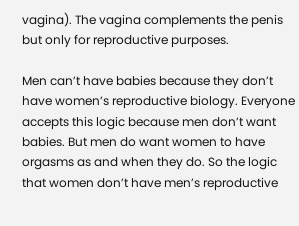vagina). The vagina complements the penis but only for reproductive purposes.

Men can’t have babies because they don’t have women’s reproductive biology. Everyone accepts this logic because men don’t want babies. But men do want women to have orgasms as and when they do. So the logic that women don’t have men’s reproductive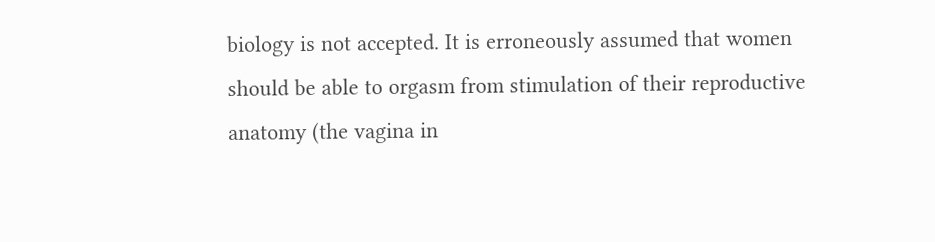biology is not accepted. It is erroneously assumed that women should be able to orgasm from stimulation of their reproductive anatomy (the vagina in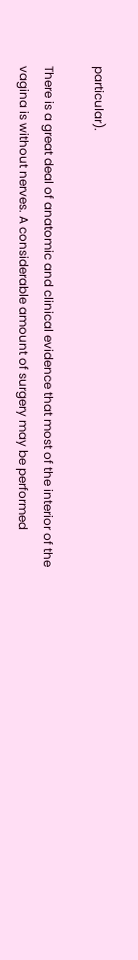particular).

There is a great deal of anatomic and clinical evidence that most of the interior of the vagina is without nerves. A considerable amount of surgery may be performed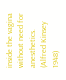inside the vagina without need for anesthetics. (Alfred Kinsey 1948)